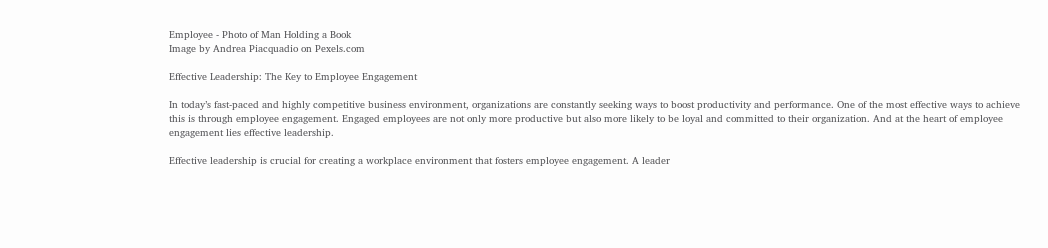Employee - Photo of Man Holding a Book
Image by Andrea Piacquadio on Pexels.com

Effective Leadership: The Key to Employee Engagement

In today’s fast-paced and highly competitive business environment, organizations are constantly seeking ways to boost productivity and performance. One of the most effective ways to achieve this is through employee engagement. Engaged employees are not only more productive but also more likely to be loyal and committed to their organization. And at the heart of employee engagement lies effective leadership.

Effective leadership is crucial for creating a workplace environment that fosters employee engagement. A leader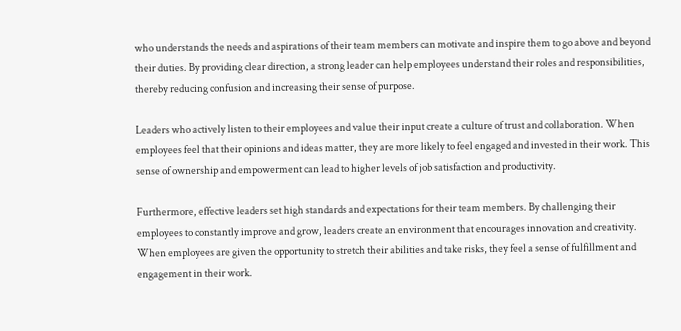who understands the needs and aspirations of their team members can motivate and inspire them to go above and beyond their duties. By providing clear direction, a strong leader can help employees understand their roles and responsibilities, thereby reducing confusion and increasing their sense of purpose.

Leaders who actively listen to their employees and value their input create a culture of trust and collaboration. When employees feel that their opinions and ideas matter, they are more likely to feel engaged and invested in their work. This sense of ownership and empowerment can lead to higher levels of job satisfaction and productivity.

Furthermore, effective leaders set high standards and expectations for their team members. By challenging their employees to constantly improve and grow, leaders create an environment that encourages innovation and creativity. When employees are given the opportunity to stretch their abilities and take risks, they feel a sense of fulfillment and engagement in their work.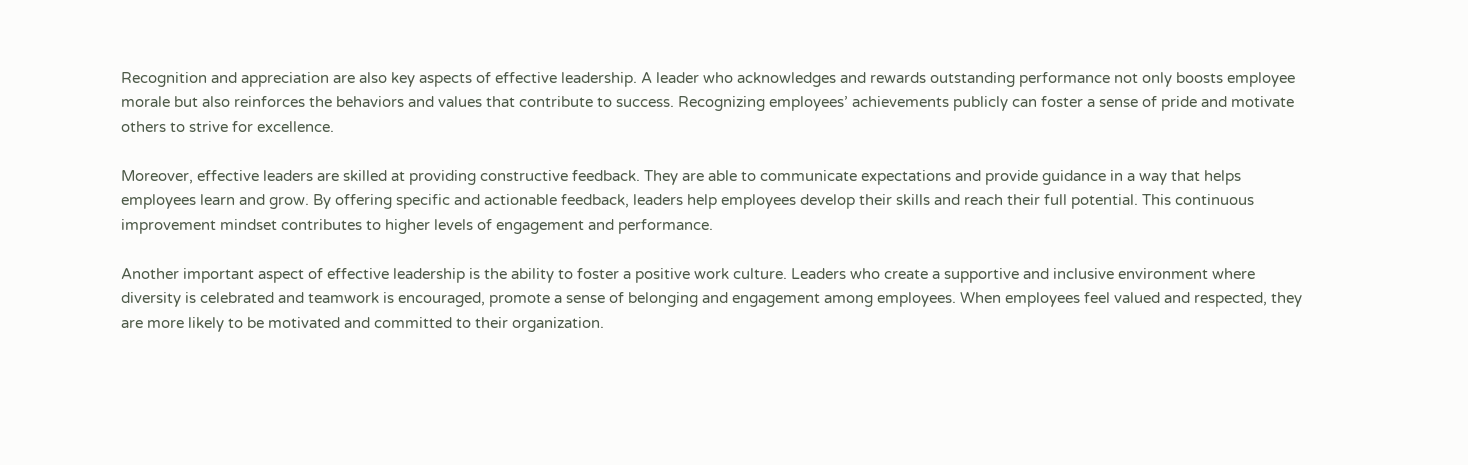Recognition and appreciation are also key aspects of effective leadership. A leader who acknowledges and rewards outstanding performance not only boosts employee morale but also reinforces the behaviors and values that contribute to success. Recognizing employees’ achievements publicly can foster a sense of pride and motivate others to strive for excellence.

Moreover, effective leaders are skilled at providing constructive feedback. They are able to communicate expectations and provide guidance in a way that helps employees learn and grow. By offering specific and actionable feedback, leaders help employees develop their skills and reach their full potential. This continuous improvement mindset contributes to higher levels of engagement and performance.

Another important aspect of effective leadership is the ability to foster a positive work culture. Leaders who create a supportive and inclusive environment where diversity is celebrated and teamwork is encouraged, promote a sense of belonging and engagement among employees. When employees feel valued and respected, they are more likely to be motivated and committed to their organization.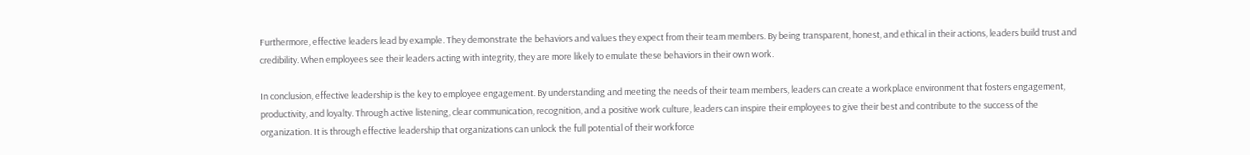Furthermore, effective leaders lead by example. They demonstrate the behaviors and values they expect from their team members. By being transparent, honest, and ethical in their actions, leaders build trust and credibility. When employees see their leaders acting with integrity, they are more likely to emulate these behaviors in their own work.

In conclusion, effective leadership is the key to employee engagement. By understanding and meeting the needs of their team members, leaders can create a workplace environment that fosters engagement, productivity, and loyalty. Through active listening, clear communication, recognition, and a positive work culture, leaders can inspire their employees to give their best and contribute to the success of the organization. It is through effective leadership that organizations can unlock the full potential of their workforce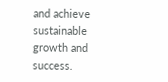and achieve sustainable growth and success.